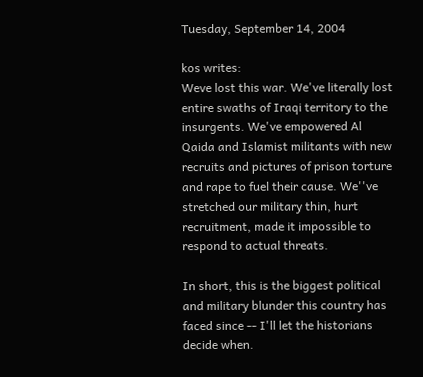Tuesday, September 14, 2004

kos writes:
Weve lost this war. We've literally lost entire swaths of Iraqi territory to the insurgents. We've empowered Al Qaida and Islamist militants with new recruits and pictures of prison torture and rape to fuel their cause. We''ve stretched our military thin, hurt recruitment, made it impossible to respond to actual threats.

In short, this is the biggest political and military blunder this country has faced since -- I'll let the historians decide when.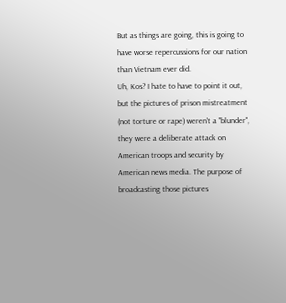But as things are going, this is going to have worse repercussions for our nation than Vietnam ever did.
Uh, Kos? I hate to have to point it out, but the pictures of prison mistreatment (not torture or rape) weren't a "blunder", they were a deliberate attack on American troops and security by American news media. The purpose of broadcasting those pictures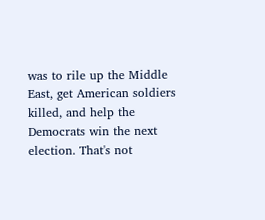was to rile up the Middle East, get American soldiers killed, and help the Democrats win the next election. That's not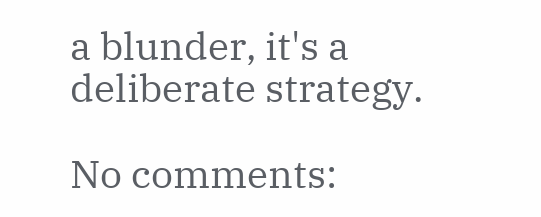a blunder, it's a deliberate strategy.

No comments: